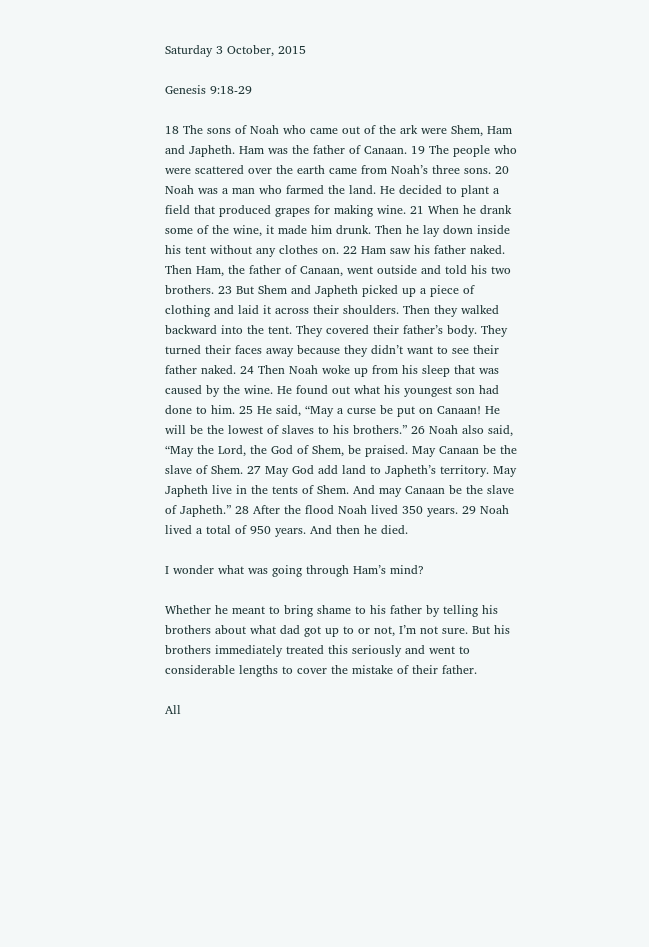Saturday 3 October, 2015

Genesis 9:18-29

18 The sons of Noah who came out of the ark were Shem, Ham and Japheth. Ham was the father of Canaan. 19 The people who were scattered over the earth came from Noah’s three sons. 20 Noah was a man who farmed the land. He decided to plant a field that produced grapes for making wine. 21 When he drank some of the wine, it made him drunk. Then he lay down inside his tent without any clothes on. 22 Ham saw his father naked. Then Ham, the father of Canaan, went outside and told his two brothers. 23 But Shem and Japheth picked up a piece of clothing and laid it across their shoulders. Then they walked backward into the tent. They covered their father’s body. They turned their faces away because they didn’t want to see their father naked. 24 Then Noah woke up from his sleep that was caused by the wine. He found out what his youngest son had done to him. 25 He said, “May a curse be put on Canaan! He will be the lowest of slaves to his brothers.” 26 Noah also said, “May the Lord, the God of Shem, be praised. May Canaan be the slave of Shem. 27 May God add land to Japheth’s territory. May Japheth live in the tents of Shem. And may Canaan be the slave of Japheth.” 28 After the flood Noah lived 350 years. 29 Noah lived a total of 950 years. And then he died.

I wonder what was going through Ham’s mind?

Whether he meant to bring shame to his father by telling his brothers about what dad got up to or not, I’m not sure. But his brothers immediately treated this seriously and went to considerable lengths to cover the mistake of their father.

All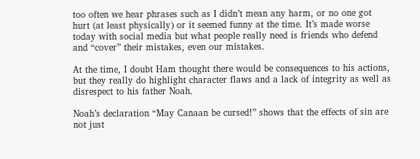too often we hear phrases such as I didn’t mean any harm, or no one got hurt (at least physically) or it seemed funny at the time. It’s made worse today with social media but what people really need is friends who defend and “cover” their mistakes, even our mistakes.

At the time, I doubt Ham thought there would be consequences to his actions, but they really do highlight character flaws and a lack of integrity as well as disrespect to his father Noah.

Noah’s declaration “May Canaan be cursed!” shows that the effects of sin are not just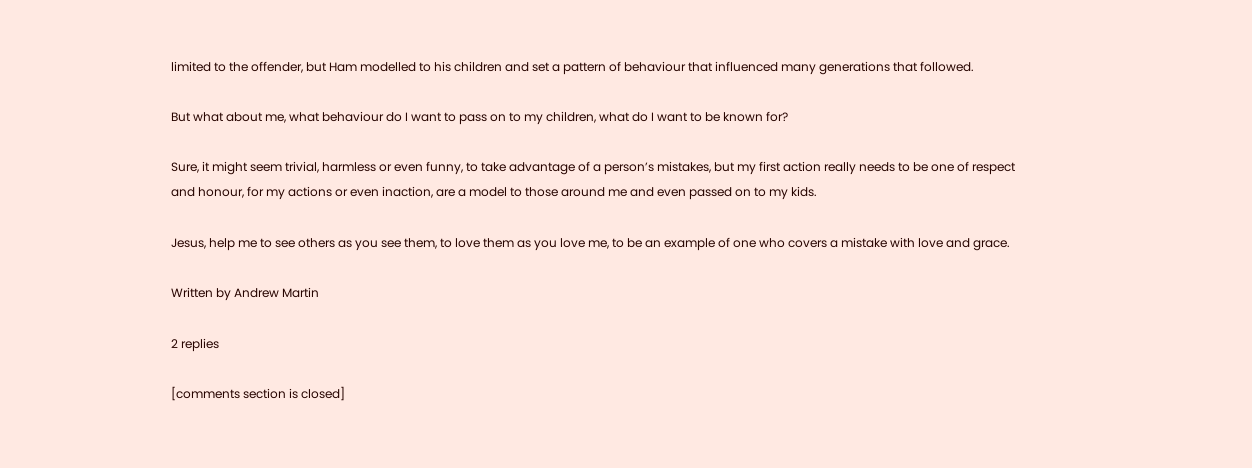limited to the offender, but Ham modelled to his children and set a pattern of behaviour that influenced many generations that followed.

But what about me, what behaviour do I want to pass on to my children, what do I want to be known for?

Sure, it might seem trivial, harmless or even funny, to take advantage of a person’s mistakes, but my first action really needs to be one of respect and honour, for my actions or even inaction, are a model to those around me and even passed on to my kids.

Jesus, help me to see others as you see them, to love them as you love me, to be an example of one who covers a mistake with love and grace.

Written by Andrew Martin

2 replies

[comments section is closed]